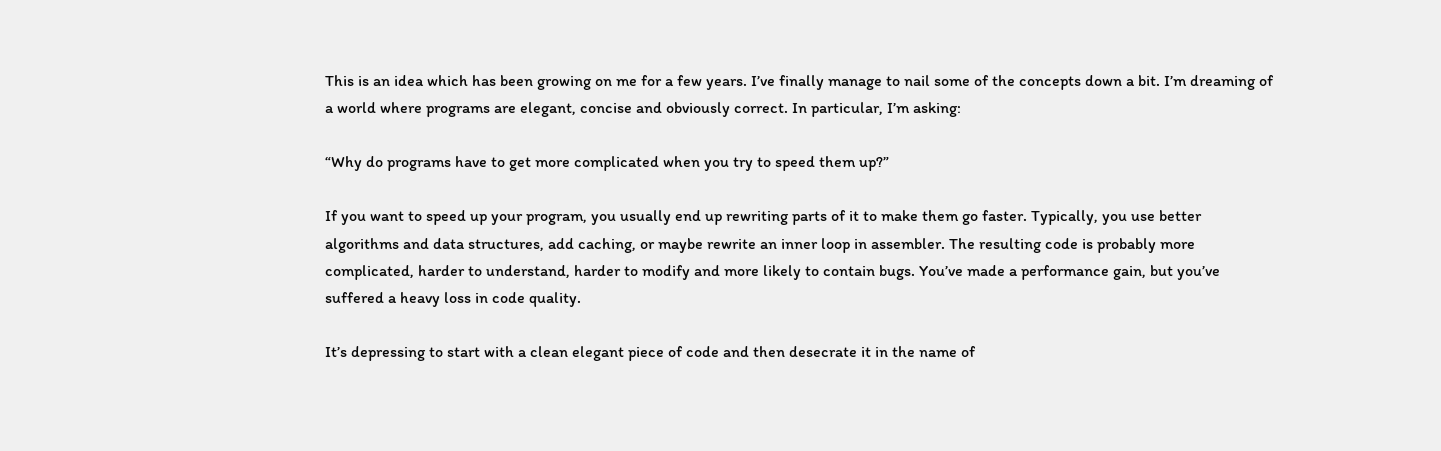This is an idea which has been growing on me for a few years. I’ve finally manage to nail some of the concepts down a bit. I’m dreaming of a world where programs are elegant, concise and obviously correct. In particular, I’m asking:

“Why do programs have to get more complicated when you try to speed them up?”

If you want to speed up your program, you usually end up rewriting parts of it to make them go faster. Typically, you use better algorithms and data structures, add caching, or maybe rewrite an inner loop in assembler. The resulting code is probably more complicated, harder to understand, harder to modify and more likely to contain bugs. You’ve made a performance gain, but you’ve suffered a heavy loss in code quality.

It’s depressing to start with a clean elegant piece of code and then desecrate it in the name of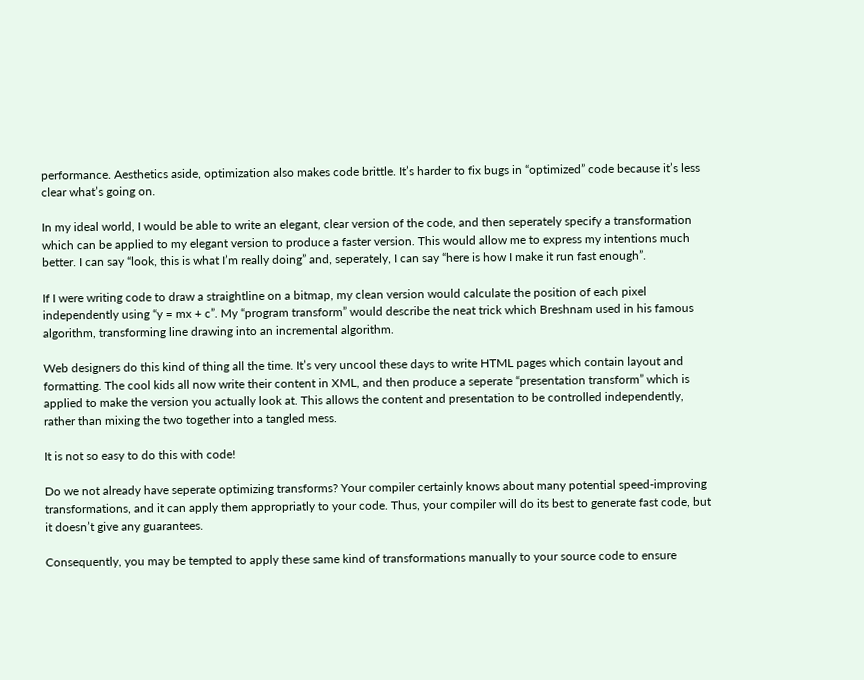performance. Aesthetics aside, optimization also makes code brittle. It’s harder to fix bugs in “optimized” code because it’s less clear what’s going on.

In my ideal world, I would be able to write an elegant, clear version of the code, and then seperately specify a transformation which can be applied to my elegant version to produce a faster version. This would allow me to express my intentions much better. I can say “look, this is what I’m really doing” and, seperately, I can say “here is how I make it run fast enough”.

If I were writing code to draw a straightline on a bitmap, my clean version would calculate the position of each pixel independently using “y = mx + c”. My “program transform” would describe the neat trick which Breshnam used in his famous algorithm, transforming line drawing into an incremental algorithm.

Web designers do this kind of thing all the time. It’s very uncool these days to write HTML pages which contain layout and formatting. The cool kids all now write their content in XML, and then produce a seperate “presentation transform” which is applied to make the version you actually look at. This allows the content and presentation to be controlled independently, rather than mixing the two together into a tangled mess.

It is not so easy to do this with code!

Do we not already have seperate optimizing transforms? Your compiler certainly knows about many potential speed-improving transformations, and it can apply them appropriatly to your code. Thus, your compiler will do its best to generate fast code, but it doesn’t give any guarantees.

Consequently, you may be tempted to apply these same kind of transformations manually to your source code to ensure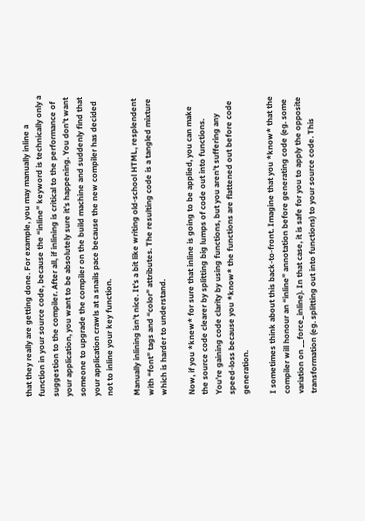that they really are getting done. For example, you may manually inline a function in your source code, because the “inline” keyword is technically only a suggestion to the compiler. After all, if inlining is critical to the performance of your application, you want to be absolutely sure it’s happening. You don’t want someone to upgrade the compiler on the build machine and suddenly find that your application crawls at a snails pace because the new compiler has decided not to inline your key function.

Manually inlining isn’t nice. It’s a bit like writing old-school HTML, resplendent with “font” tags and “color” attributes. The resulting code is a tangled mixture which is harder to understand.

Now, if you *knew* for sure that inline is going to be applied, you can make the source code clearer by splitting big lumps of code out into functions. You’re gaining code clarity by using functions, but you aren’t suffering any speed-loss because you *know* the functions are flattened out before code generation.

I sometimes think about this back-to-front. Imagine that you *know* that the compiler will honour an “inline” annotation before generating code (eg. some variation on __force_inline). In that case, it is safe for you to apply the opposite transformation (eg. splitting out into functions) to your source code. This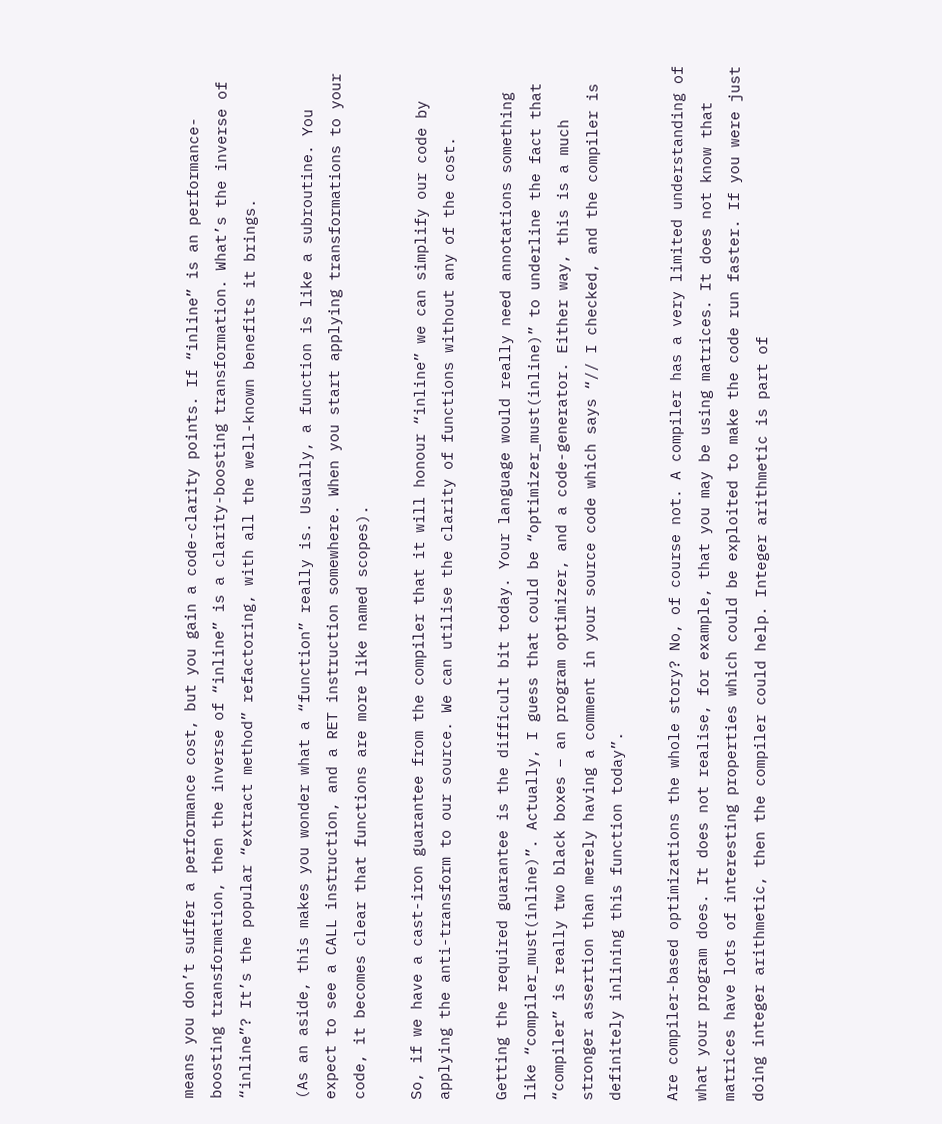means you don’t suffer a performance cost, but you gain a code-clarity points. If “inline” is an performance-boosting transformation, then the inverse of “inline” is a clarity-boosting transformation. What’s the inverse of “inline”? It’s the popular “extract method” refactoring, with all the well-known benefits it brings.

(As an aside, this makes you wonder what a “function” really is. Usually, a function is like a subroutine. You expect to see a CALL instruction, and a RET instruction somewhere. When you start applying transformations to your code, it becomes clear that functions are more like named scopes).

So, if we have a cast-iron guarantee from the compiler that it will honour “inline” we can simplify our code by applying the anti-transform to our source. We can utilise the clarity of functions without any of the cost.

Getting the required guarantee is the difficult bit today. Your language would really need annotations something like “compiler_must(inline)”. Actually, I guess that could be “optimizer_must(inline)” to underline the fact that “compiler” is really two black boxes – an program optimizer, and a code-generator. Either way, this is a much stronger assertion than merely having a comment in your source code which says “// I checked, and the compiler is definitely inlining this function today”.

Are compiler-based optimizations the whole story? No, of course not. A compiler has a very limited understanding of what your program does. It does not realise, for example, that you may be using matrices. It does not know that matrices have lots of interesting properties which could be exploited to make the code run faster. If you were just doing integer arithmetic, then the compiler could help. Integer arithmetic is part of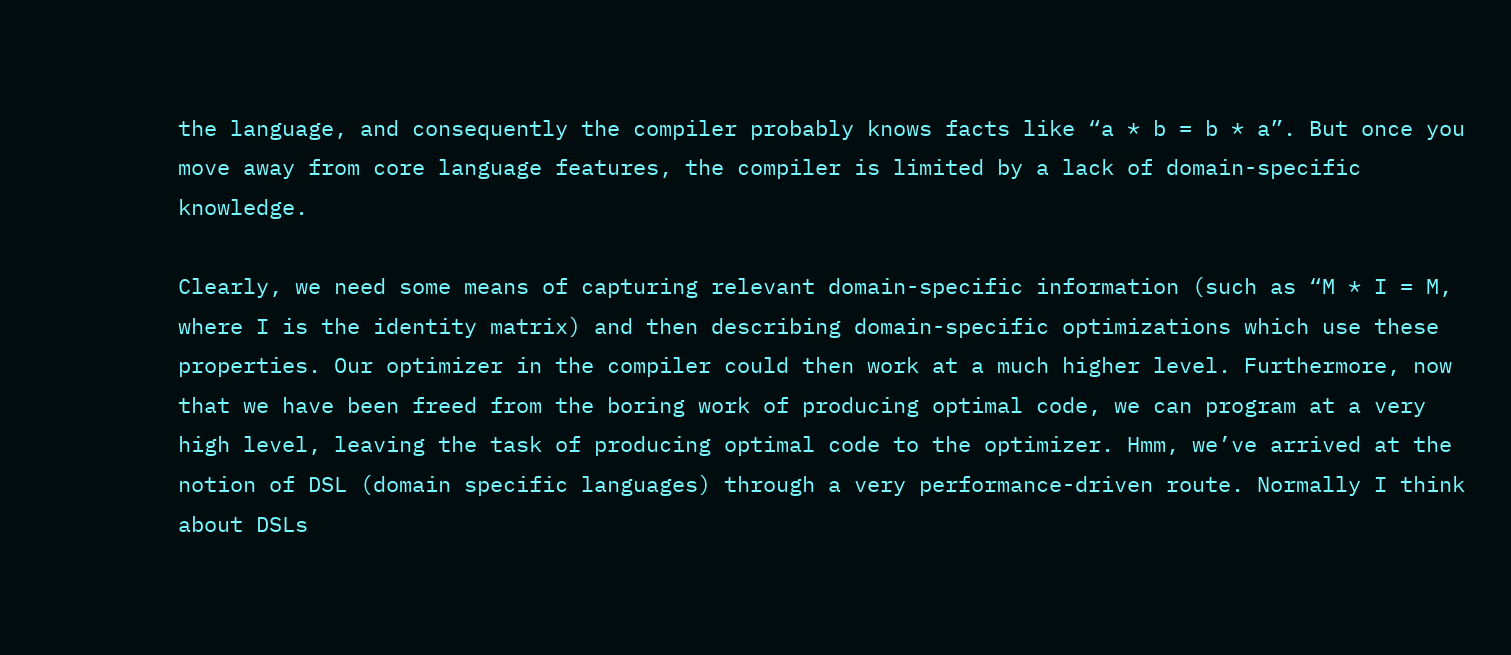the language, and consequently the compiler probably knows facts like “a * b = b * a”. But once you move away from core language features, the compiler is limited by a lack of domain-specific knowledge.

Clearly, we need some means of capturing relevant domain-specific information (such as “M * I = M, where I is the identity matrix) and then describing domain-specific optimizations which use these properties. Our optimizer in the compiler could then work at a much higher level. Furthermore, now that we have been freed from the boring work of producing optimal code, we can program at a very high level, leaving the task of producing optimal code to the optimizer. Hmm, we’ve arrived at the notion of DSL (domain specific languages) through a very performance-driven route. Normally I think about DSLs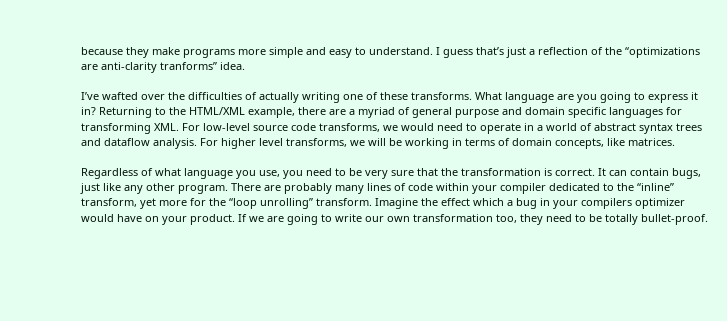because they make programs more simple and easy to understand. I guess that’s just a reflection of the “optimizations are anti-clarity tranforms” idea.

I’ve wafted over the difficulties of actually writing one of these transforms. What language are you going to express it in? Returning to the HTML/XML example, there are a myriad of general purpose and domain specific languages for transforming XML. For low-level source code transforms, we would need to operate in a world of abstract syntax trees and dataflow analysis. For higher level transforms, we will be working in terms of domain concepts, like matrices.

Regardless of what language you use, you need to be very sure that the transformation is correct. It can contain bugs, just like any other program. There are probably many lines of code within your compiler dedicated to the “inline” transform, yet more for the “loop unrolling” transform. Imagine the effect which a bug in your compilers optimizer would have on your product. If we are going to write our own transformation too, they need to be totally bullet-proof.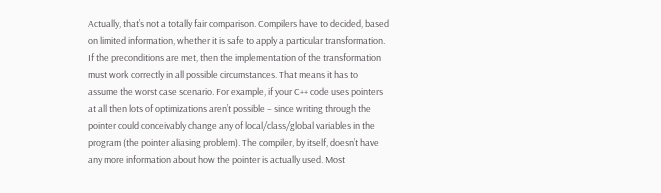Actually, that’s not a totally fair comparison. Compilers have to decided, based on limited information, whether it is safe to apply a particular transformation. If the preconditions are met, then the implementation of the transformation must work correctly in all possible circumstances. That means it has to assume the worst case scenario. For example, if your C++ code uses pointers at all then lots of optimizations aren’t possible – since writing through the pointer could conceivably change any of local/class/global variables in the program (the pointer aliasing problem). The compiler, by itself, doesn’t have any more information about how the pointer is actually used. Most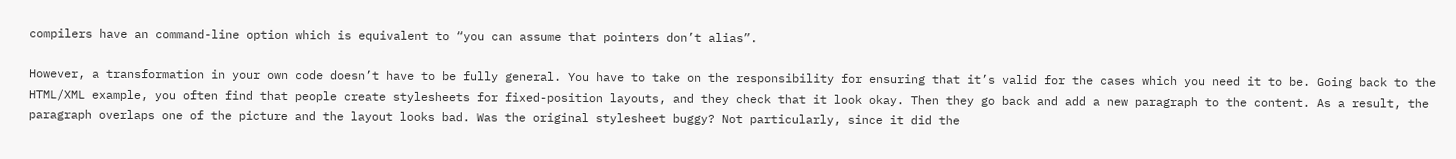compilers have an command-line option which is equivalent to “you can assume that pointers don’t alias”.

However, a transformation in your own code doesn’t have to be fully general. You have to take on the responsibility for ensuring that it’s valid for the cases which you need it to be. Going back to the HTML/XML example, you often find that people create stylesheets for fixed-position layouts, and they check that it look okay. Then they go back and add a new paragraph to the content. As a result, the paragraph overlaps one of the picture and the layout looks bad. Was the original stylesheet buggy? Not particularly, since it did the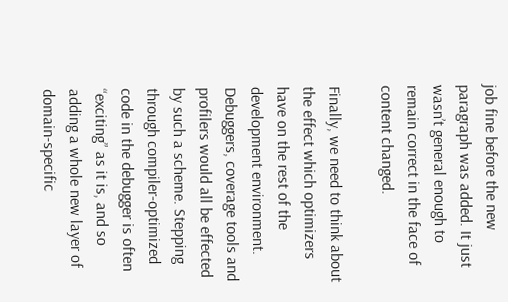job fine before the new paragraph was added. It just wasn’t general enough to remain correct in the face of content changed.

Finally, we need to think about the effect which optimizers have on the rest of the development environment. Debuggers, coverage tools and profilers would all be effected by such a scheme. Stepping through compiler-optimized code in the debugger is often “exciting” as it is, and so adding a whole new layer of domain-specific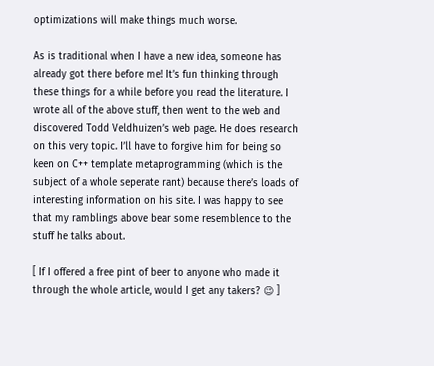optimizations will make things much worse.

As is traditional when I have a new idea, someone has already got there before me! It’s fun thinking through these things for a while before you read the literature. I wrote all of the above stuff, then went to the web and discovered Todd Veldhuizen’s web page. He does research on this very topic. I’ll have to forgive him for being so keen on C++ template metaprogramming (which is the subject of a whole seperate rant) because there’s loads of interesting information on his site. I was happy to see that my ramblings above bear some resemblence to the stuff he talks about.

[ If I offered a free pint of beer to anyone who made it through the whole article, would I get any takers? 😉 ]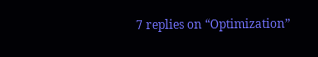7 replies on “Optimization”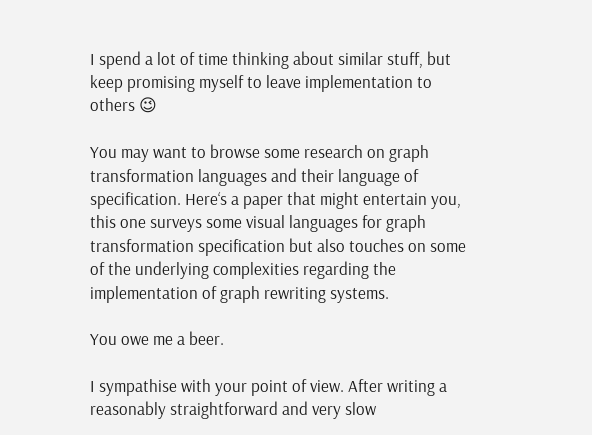I spend a lot of time thinking about similar stuff, but keep promising myself to leave implementation to others 😉

You may want to browse some research on graph transformation languages and their language of specification. Here‘s a paper that might entertain you, this one surveys some visual languages for graph transformation specification but also touches on some of the underlying complexities regarding the implementation of graph rewriting systems.

You owe me a beer.

I sympathise with your point of view. After writing a reasonably straightforward and very slow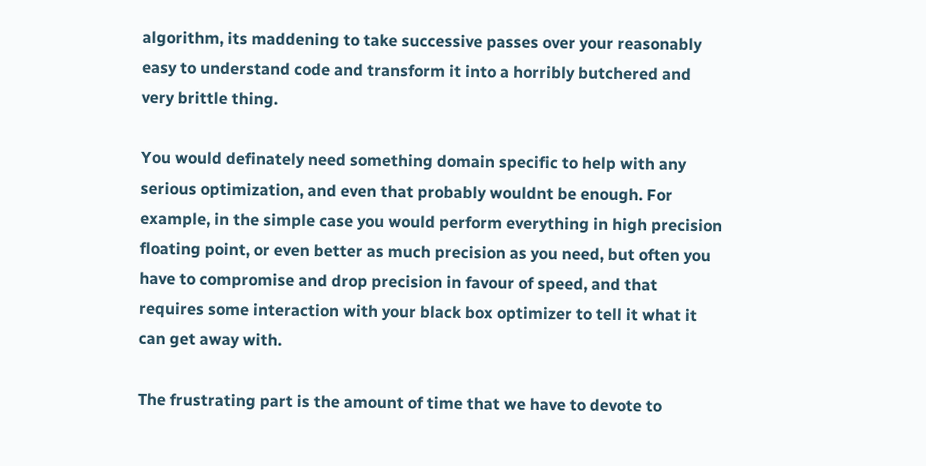algorithm, its maddening to take successive passes over your reasonably easy to understand code and transform it into a horribly butchered and very brittle thing.

You would definately need something domain specific to help with any serious optimization, and even that probably wouldnt be enough. For example, in the simple case you would perform everything in high precision floating point, or even better as much precision as you need, but often you have to compromise and drop precision in favour of speed, and that requires some interaction with your black box optimizer to tell it what it can get away with.

The frustrating part is the amount of time that we have to devote to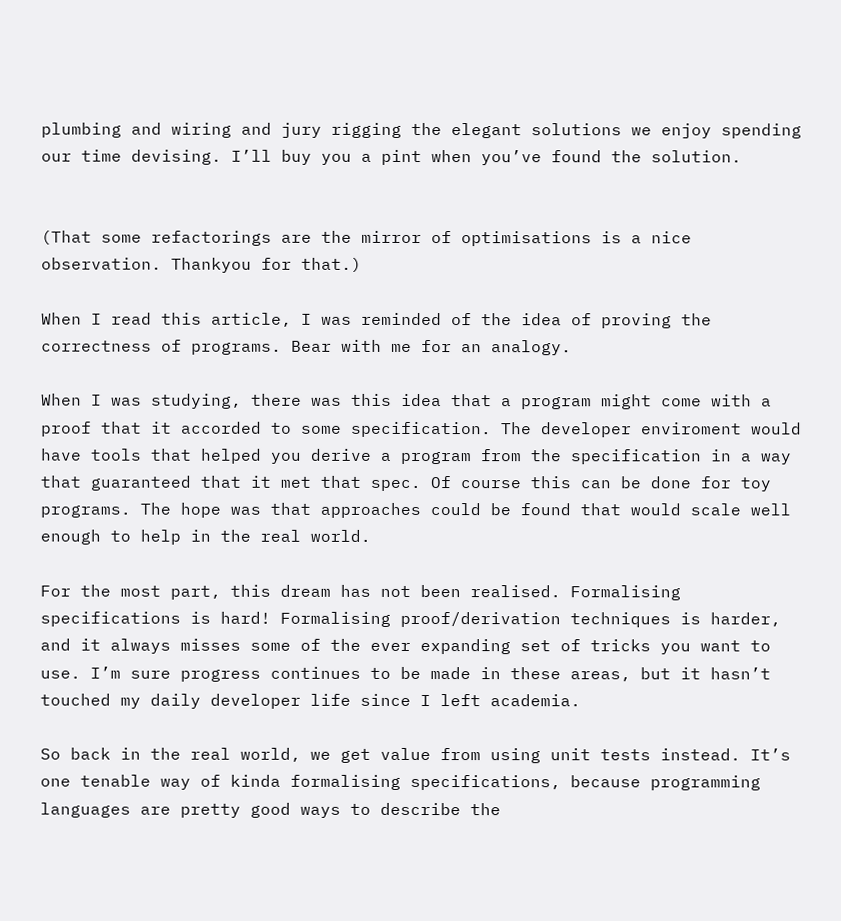plumbing and wiring and jury rigging the elegant solutions we enjoy spending our time devising. I’ll buy you a pint when you’ve found the solution.


(That some refactorings are the mirror of optimisations is a nice observation. Thankyou for that.)

When I read this article, I was reminded of the idea of proving the correctness of programs. Bear with me for an analogy.

When I was studying, there was this idea that a program might come with a proof that it accorded to some specification. The developer enviroment would have tools that helped you derive a program from the specification in a way that guaranteed that it met that spec. Of course this can be done for toy programs. The hope was that approaches could be found that would scale well enough to help in the real world.

For the most part, this dream has not been realised. Formalising specifications is hard! Formalising proof/derivation techniques is harder, and it always misses some of the ever expanding set of tricks you want to use. I’m sure progress continues to be made in these areas, but it hasn’t touched my daily developer life since I left academia.

So back in the real world, we get value from using unit tests instead. It’s one tenable way of kinda formalising specifications, because programming languages are pretty good ways to describe the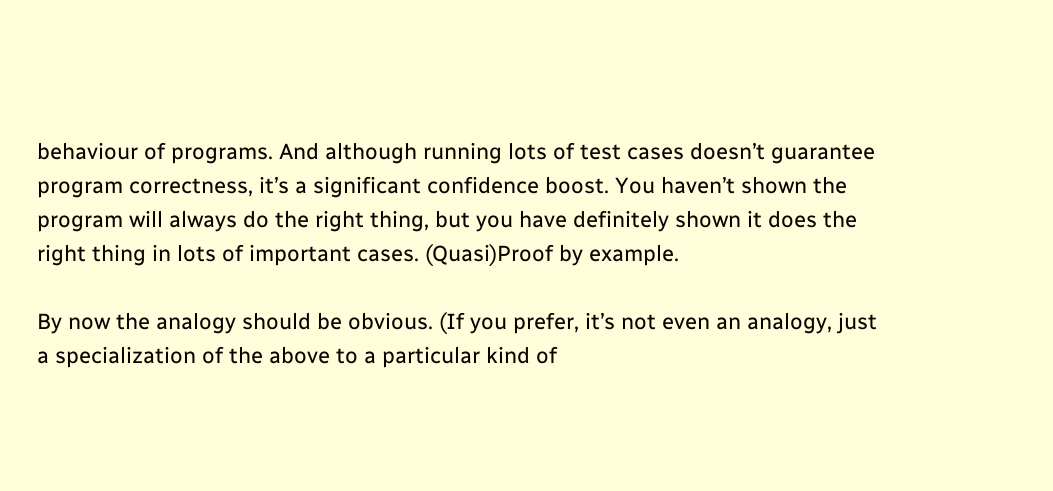behaviour of programs. And although running lots of test cases doesn’t guarantee program correctness, it’s a significant confidence boost. You haven’t shown the program will always do the right thing, but you have definitely shown it does the right thing in lots of important cases. (Quasi)Proof by example.

By now the analogy should be obvious. (If you prefer, it’s not even an analogy, just a specialization of the above to a particular kind of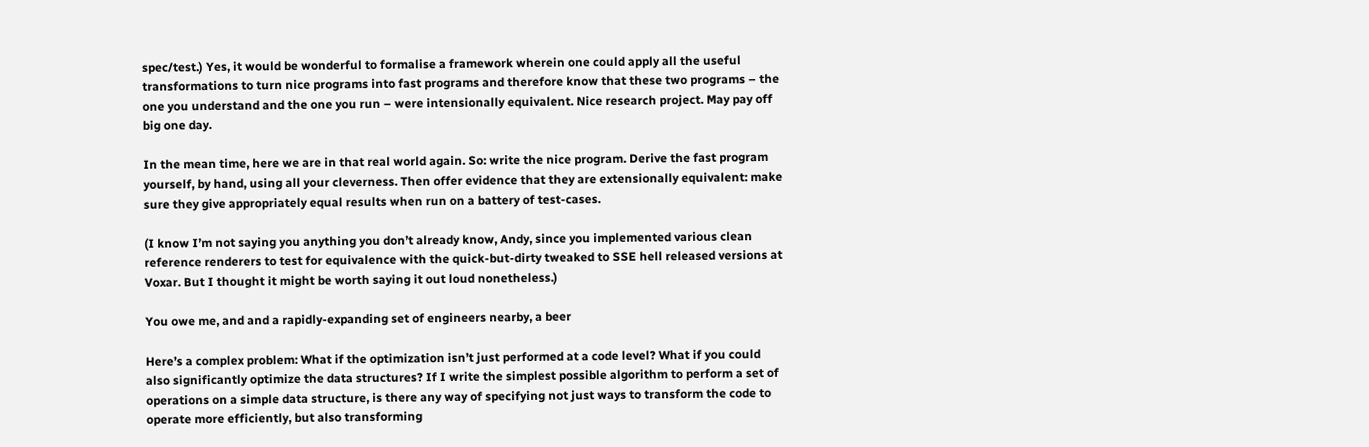spec/test.) Yes, it would be wonderful to formalise a framework wherein one could apply all the useful transformations to turn nice programs into fast programs and therefore know that these two programs – the one you understand and the one you run – were intensionally equivalent. Nice research project. May pay off big one day.

In the mean time, here we are in that real world again. So: write the nice program. Derive the fast program yourself, by hand, using all your cleverness. Then offer evidence that they are extensionally equivalent: make sure they give appropriately equal results when run on a battery of test-cases.

(I know I’m not saying you anything you don’t already know, Andy, since you implemented various clean reference renderers to test for equivalence with the quick-but-dirty tweaked to SSE hell released versions at Voxar. But I thought it might be worth saying it out loud nonetheless.)

You owe me, and and a rapidly-expanding set of engineers nearby, a beer

Here’s a complex problem: What if the optimization isn’t just performed at a code level? What if you could also significantly optimize the data structures? If I write the simplest possible algorithm to perform a set of operations on a simple data structure, is there any way of specifying not just ways to transform the code to operate more efficiently, but also transforming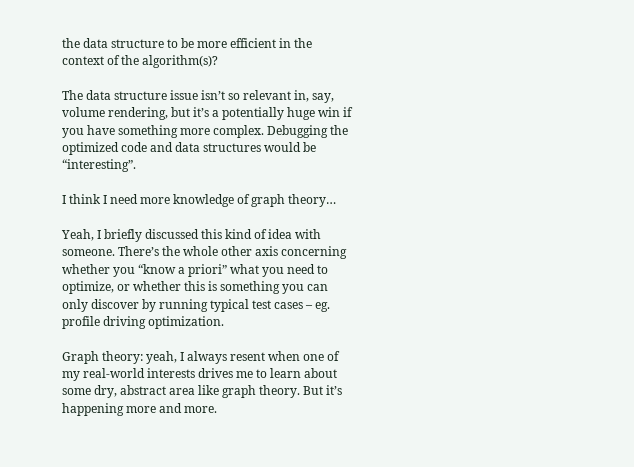the data structure to be more efficient in the context of the algorithm(s)?

The data structure issue isn’t so relevant in, say, volume rendering, but it’s a potentially huge win if you have something more complex. Debugging the optimized code and data structures would be “interesting”.

I think I need more knowledge of graph theory…

Yeah, I briefly discussed this kind of idea with someone. There’s the whole other axis concerning whether you “know a priori” what you need to optimize, or whether this is something you can only discover by running typical test cases – eg. profile driving optimization.

Graph theory: yeah, I always resent when one of my real-world interests drives me to learn about some dry, abstract area like graph theory. But it’s happening more and more.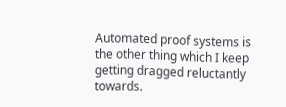Automated proof systems is the other thing which I keep getting dragged reluctantly towards.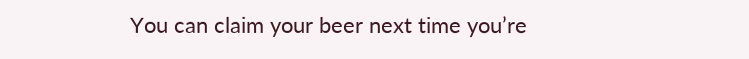You can claim your beer next time you’re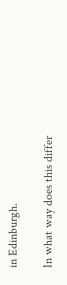in Edinburgh.

In what way does this differ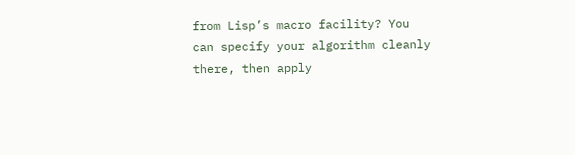from Lisp’s macro facility? You can specify your algorithm cleanly there, then apply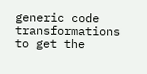generic code transformations to get the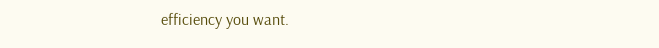efficiency you want.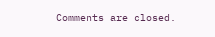Comments are closed.